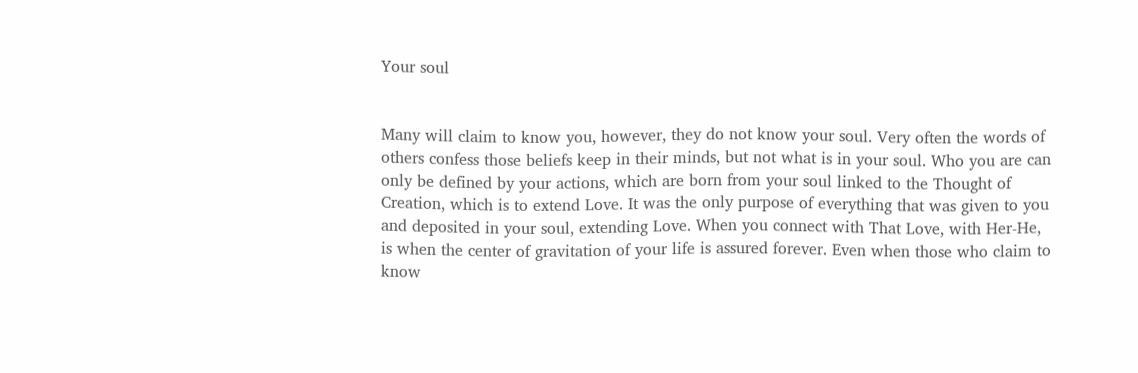Your soul


Many will claim to know you, however, they do not know your soul. Very often the words of others confess those beliefs keep in their minds, but not what is in your soul. Who you are can only be defined by your actions, which are born from your soul linked to the Thought of Creation, which is to extend Love. It was the only purpose of everything that was given to you and deposited in your soul, extending Love. When you connect with That Love, with Her-He, is when the center of gravitation of your life is assured forever. Even when those who claim to know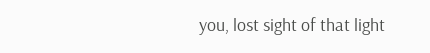you, lost sight of that light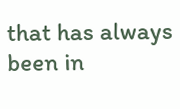that has always been in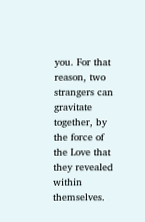you. For that reason, two strangers can gravitate together, by the force of the Love that they revealed within themselves.